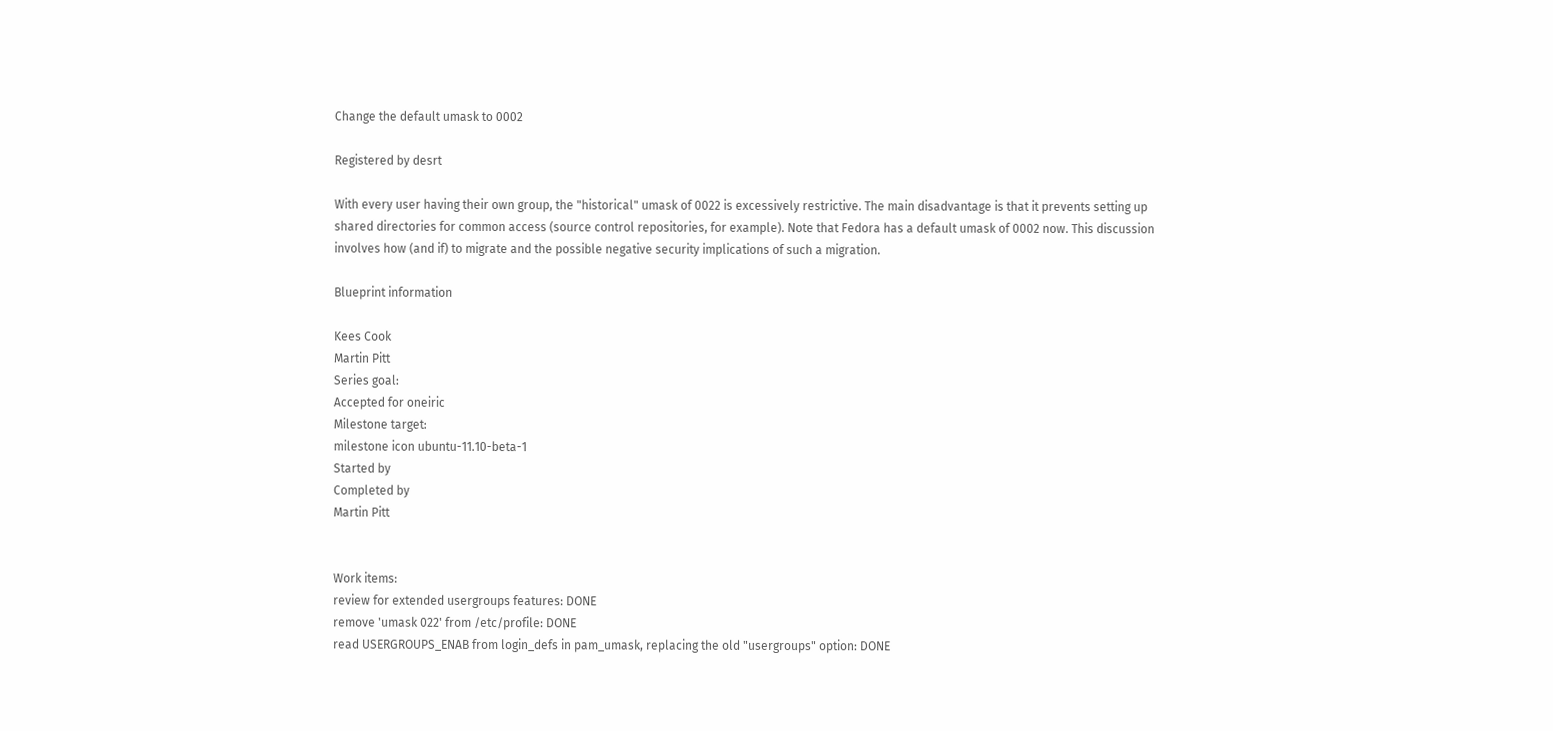Change the default umask to 0002

Registered by desrt

With every user having their own group, the "historical" umask of 0022 is excessively restrictive. The main disadvantage is that it prevents setting up shared directories for common access (source control repositories, for example). Note that Fedora has a default umask of 0002 now. This discussion involves how (and if) to migrate and the possible negative security implications of such a migration.

Blueprint information

Kees Cook
Martin Pitt
Series goal:
Accepted for oneiric
Milestone target:
milestone icon ubuntu-11.10-beta-1
Started by
Completed by
Martin Pitt


Work items:
review for extended usergroups features: DONE
remove 'umask 022' from /etc/profile: DONE
read USERGROUPS_ENAB from login_defs in pam_umask, replacing the old "usergroups" option: DONE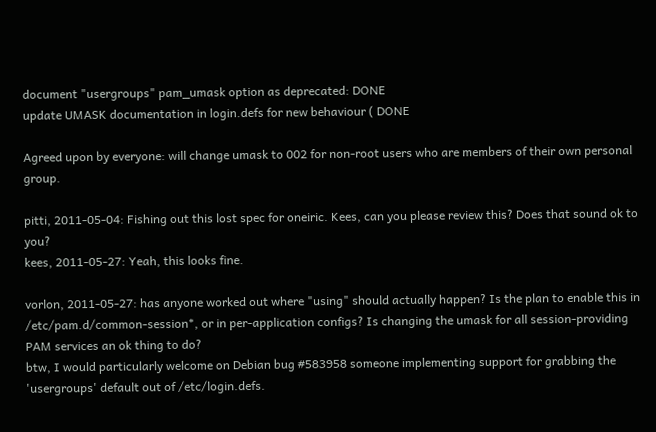document "usergroups" pam_umask option as deprecated: DONE
update UMASK documentation in login.defs for new behaviour ( DONE

Agreed upon by everyone: will change umask to 002 for non-root users who are members of their own personal group.

pitti, 2011-05-04: Fishing out this lost spec for oneiric. Kees, can you please review this? Does that sound ok to you?
kees, 2011-05-27: Yeah, this looks fine.

vorlon, 2011-05-27: has anyone worked out where "using" should actually happen? Is the plan to enable this in /etc/pam.d/common-session*, or in per-application configs? Is changing the umask for all session-providing PAM services an ok thing to do?
btw, I would particularly welcome on Debian bug #583958 someone implementing support for grabbing the 'usergroups' default out of /etc/login.defs.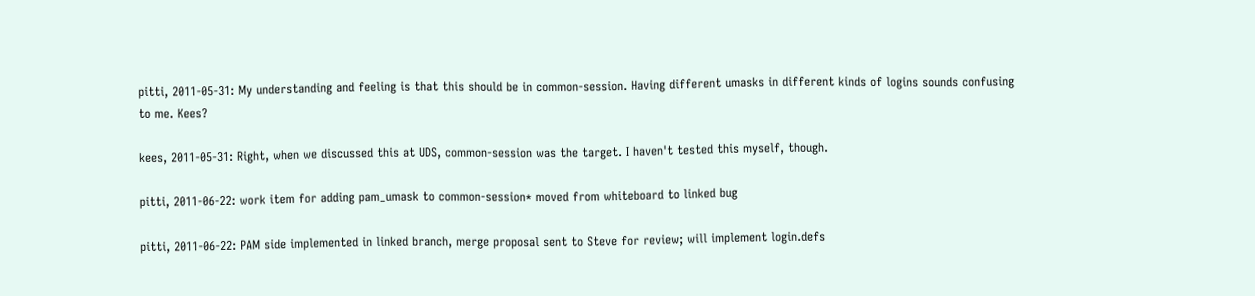pitti, 2011-05-31: My understanding and feeling is that this should be in common-session. Having different umasks in different kinds of logins sounds confusing to me. Kees?

kees, 2011-05-31: Right, when we discussed this at UDS, common-session was the target. I haven't tested this myself, though.

pitti, 2011-06-22: work item for adding pam_umask to common-session* moved from whiteboard to linked bug

pitti, 2011-06-22: PAM side implemented in linked branch, merge proposal sent to Steve for review; will implement login.defs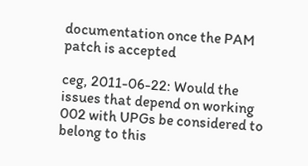documentation once the PAM patch is accepted

ceg, 2011-06-22: Would the issues that depend on working 002 with UPGs be considered to belong to this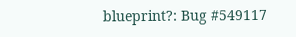blueprint?: Bug #549117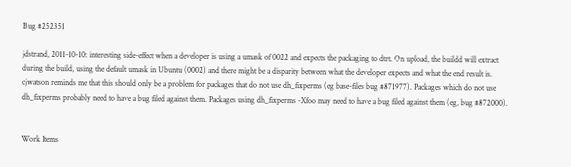Bug #252351

jdstrand, 2011-10-10: interesting side-effect when a developer is using a umask of 0022 and expects the packaging to dtrt. On upload, the buildd will extract during the build, using the default umask in Ubuntu (0002) and there might be a disparity between what the developer expects and what the end result is. cjwatson reminds me that this should only be a problem for packages that do not use dh_fixperms (eg base-files bug #871977). Packages which do not use dh_fixperms probably need to have a bug filed against them. Packages using dh_fixperms -Xfoo may need to have a bug filed against them (eg, bug #872000).


Work Items